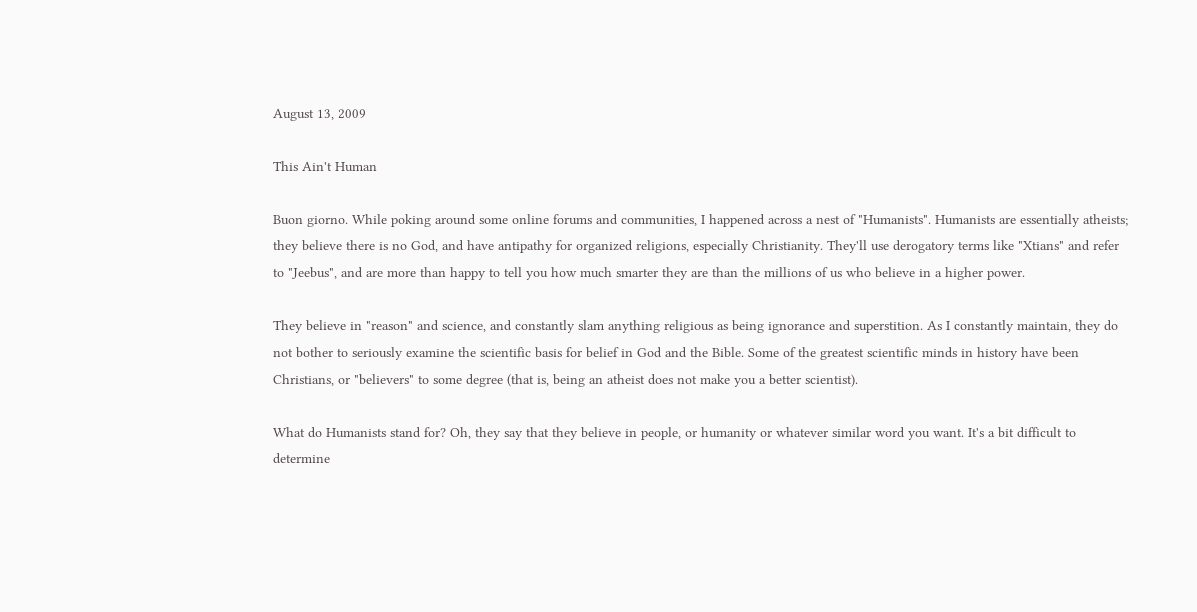August 13, 2009

This Ain't Human

Buon giorno. While poking around some online forums and communities, I happened across a nest of "Humanists". Humanists are essentially atheists; they believe there is no God, and have antipathy for organized religions, especially Christianity. They'll use derogatory terms like "Xtians" and refer to "Jeebus", and are more than happy to tell you how much smarter they are than the millions of us who believe in a higher power.

They believe in "reason" and science, and constantly slam anything religious as being ignorance and superstition. As I constantly maintain, they do not bother to seriously examine the scientific basis for belief in God and the Bible. Some of the greatest scientific minds in history have been Christians, or "believers" to some degree (that is, being an atheist does not make you a better scientist).

What do Humanists stand for? Oh, they say that they believe in people, or humanity or whatever similar word you want. It's a bit difficult to determine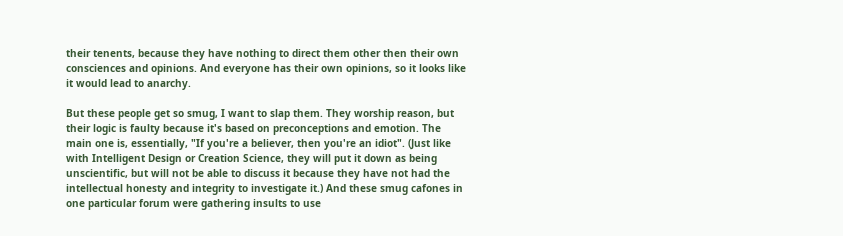their tenents, because they have nothing to direct them other then their own consciences and opinions. And everyone has their own opinions, so it looks like it would lead to anarchy.

But these people get so smug, I want to slap them. They worship reason, but their logic is faulty because it's based on preconceptions and emotion. The main one is, essentially, "If you're a believer, then you're an idiot". (Just like with Intelligent Design or Creation Science, they will put it down as being unscientific, but will not be able to discuss it because they have not had the intellectual honesty and integrity to investigate it.) And these smug cafones in one particular forum were gathering insults to use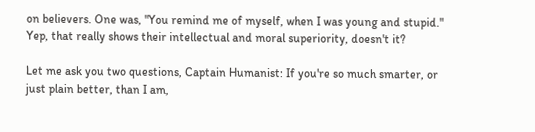on believers. One was, "You remind me of myself, when I was young and stupid." Yep, that really shows their intellectual and moral superiority, doesn't it?

Let me ask you two questions, Captain Humanist: If you're so much smarter, or just plain better, than I am,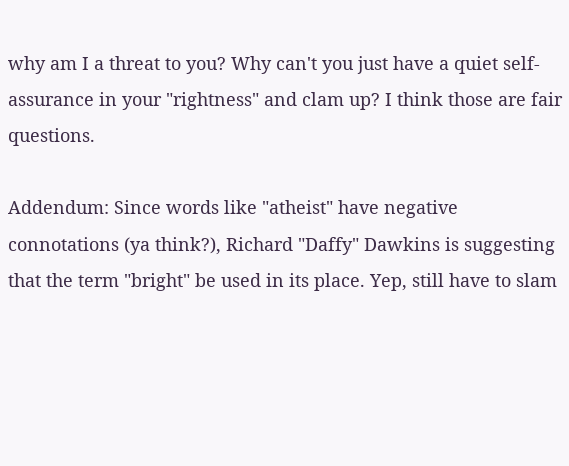why am I a threat to you? Why can't you just have a quiet self-assurance in your "rightness" and clam up? I think those are fair questions.

Addendum: Since words like "atheist" have negative connotations (ya think?), Richard "Daffy" Dawkins is suggesting that the term "bright" be used in its place. Yep, still have to slam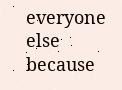everyone else because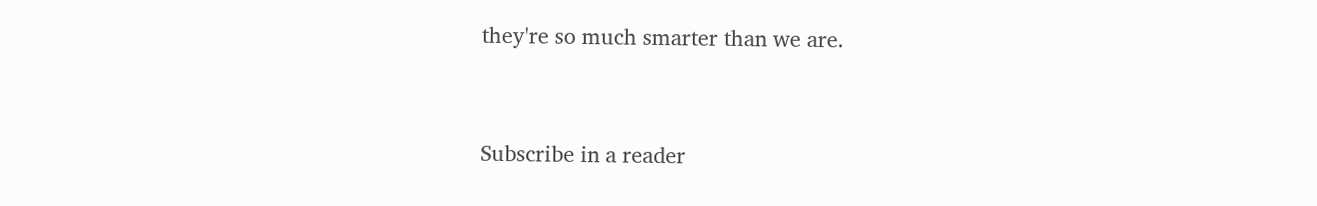they're so much smarter than we are.


Subscribe in a reader